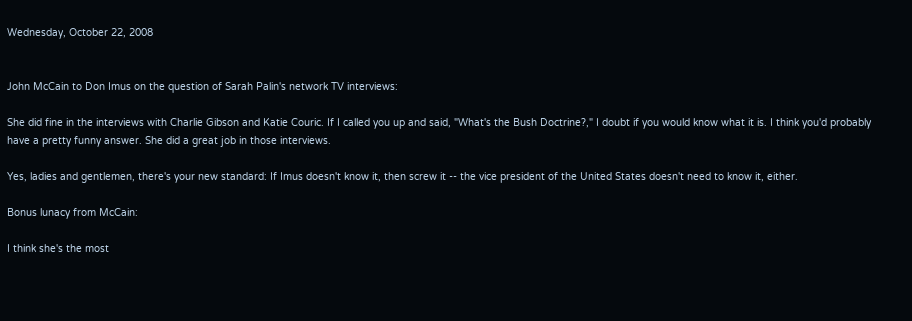Wednesday, October 22, 2008


John McCain to Don Imus on the question of Sarah Palin's network TV interviews:

She did fine in the interviews with Charlie Gibson and Katie Couric. If I called you up and said, "What's the Bush Doctrine?," I doubt if you would know what it is. I think you'd probably have a pretty funny answer. She did a great job in those interviews.

Yes, ladies and gentlemen, there's your new standard: If Imus doesn't know it, then screw it -- the vice president of the United States doesn't need to know it, either.

Bonus lunacy from McCain:

I think she's the most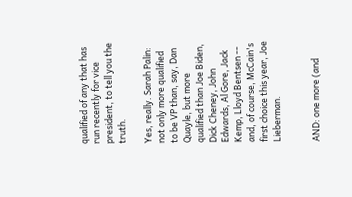qualified of any that has run recently for vice president, to tell you the truth.

Yes, really. Sarah Palin: not only more qualified to be VP than, say, Dan Quayle, but more qualified than Joe Biden, Dick Cheney, John Edwards, Al Gore, Jack Kemp, Lloyd Bentsen -- and, of course, McCain's first choice this year, Joe Lieberman.


AND: one more (and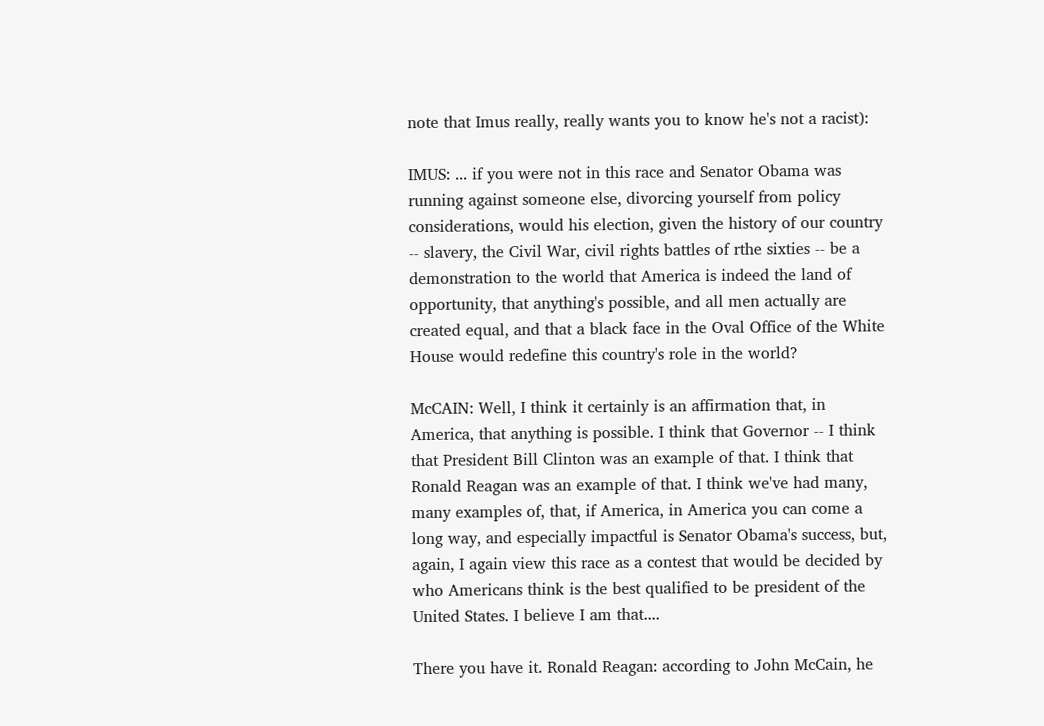note that Imus really, really wants you to know he's not a racist):

IMUS: ... if you were not in this race and Senator Obama was running against someone else, divorcing yourself from policy considerations, would his election, given the history of our country -- slavery, the Civil War, civil rights battles of rthe sixties -- be a demonstration to the world that America is indeed the land of opportunity, that anything's possible, and all men actually are created equal, and that a black face in the Oval Office of the White House would redefine this country's role in the world?

McCAIN: Well, I think it certainly is an affirmation that, in America, that anything is possible. I think that Governor -- I think that President Bill Clinton was an example of that. I think that Ronald Reagan was an example of that. I think we've had many, many examples of, that, if America, in America you can come a long way, and especially impactful is Senator Obama's success, but, again, I again view this race as a contest that would be decided by who Americans think is the best qualified to be president of the United States. I believe I am that....

There you have it. Ronald Reagan: according to John McCain, he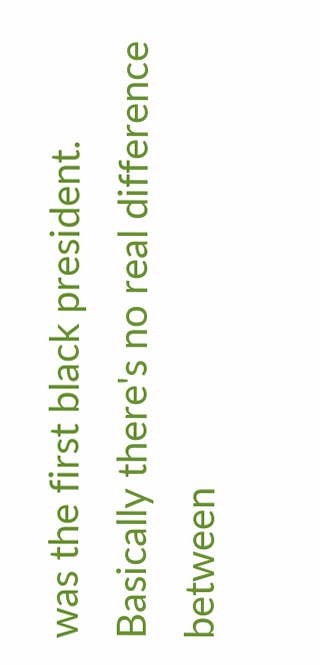was the first black president. Basically there's no real difference between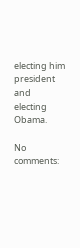electing him president and electing Obama.

No comments: